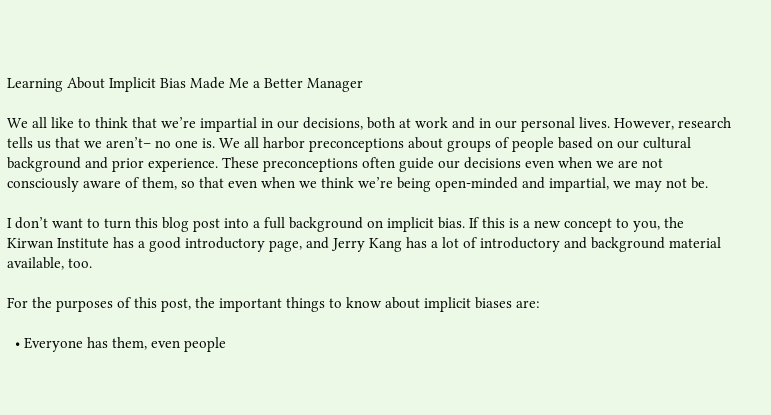Learning About Implicit Bias Made Me a Better Manager

We all like to think that we’re impartial in our decisions, both at work and in our personal lives. However, research tells us that we aren’t– no one is. We all harbor preconceptions about groups of people based on our cultural background and prior experience. These preconceptions often guide our decisions even when we are not consciously aware of them, so that even when we think we’re being open-minded and impartial, we may not be.

I don’t want to turn this blog post into a full background on implicit bias. If this is a new concept to you, the Kirwan Institute has a good introductory page, and Jerry Kang has a lot of introductory and background material available, too.

For the purposes of this post, the important things to know about implicit biases are:

  • Everyone has them, even people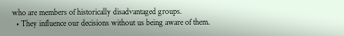who are members of historically disadvantaged groups.
  • They influence our decisions without us being aware of them.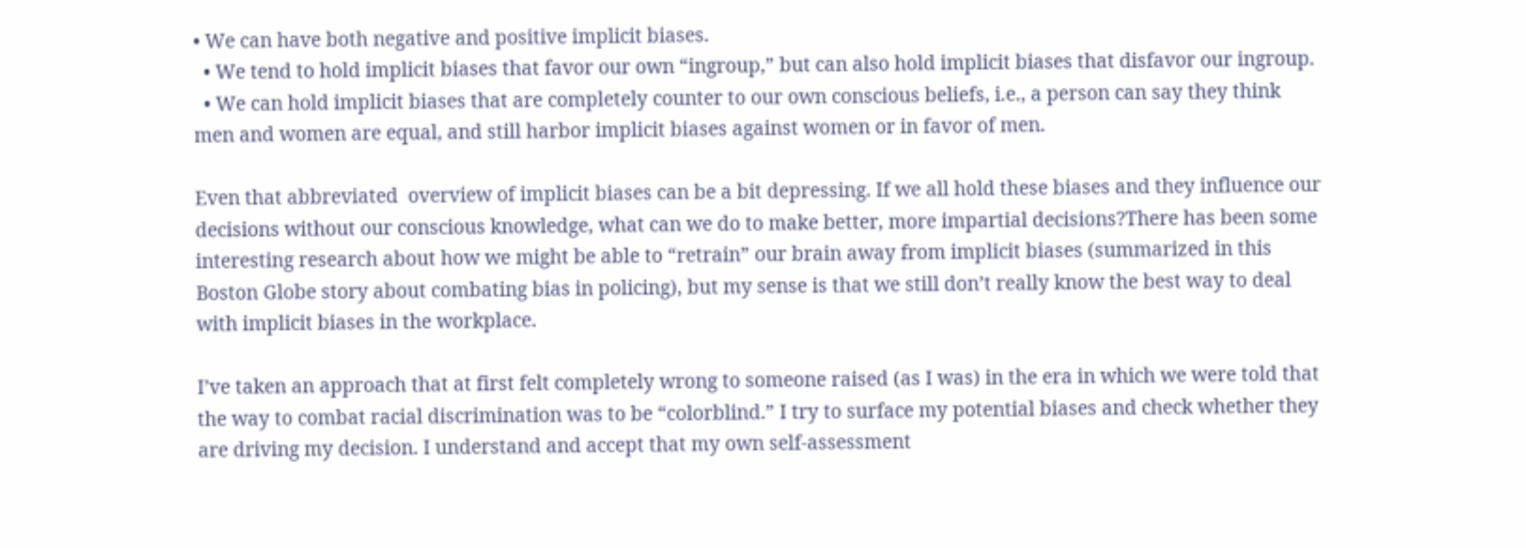• We can have both negative and positive implicit biases.
  • We tend to hold implicit biases that favor our own “ingroup,” but can also hold implicit biases that disfavor our ingroup.
  • We can hold implicit biases that are completely counter to our own conscious beliefs, i.e., a person can say they think men and women are equal, and still harbor implicit biases against women or in favor of men.

Even that abbreviated  overview of implicit biases can be a bit depressing. If we all hold these biases and they influence our decisions without our conscious knowledge, what can we do to make better, more impartial decisions?There has been some interesting research about how we might be able to “retrain” our brain away from implicit biases (summarized in this Boston Globe story about combating bias in policing), but my sense is that we still don’t really know the best way to deal with implicit biases in the workplace.

I’ve taken an approach that at first felt completely wrong to someone raised (as I was) in the era in which we were told that the way to combat racial discrimination was to be “colorblind.” I try to surface my potential biases and check whether they are driving my decision. I understand and accept that my own self-assessment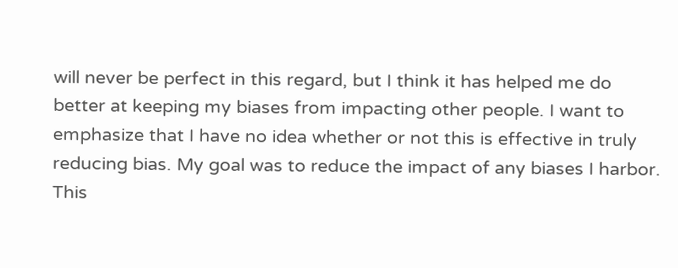will never be perfect in this regard, but I think it has helped me do better at keeping my biases from impacting other people. I want to emphasize that I have no idea whether or not this is effective in truly reducing bias. My goal was to reduce the impact of any biases I harbor. This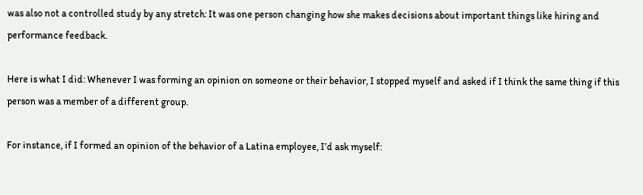was also not a controlled study by any stretch: It was one person changing how she makes decisions about important things like hiring and performance feedback.

Here is what I did: Whenever I was forming an opinion on someone or their behavior, I stopped myself and asked if I think the same thing if this person was a member of a different group.

For instance, if I formed an opinion of the behavior of a Latina employee, I’d ask myself: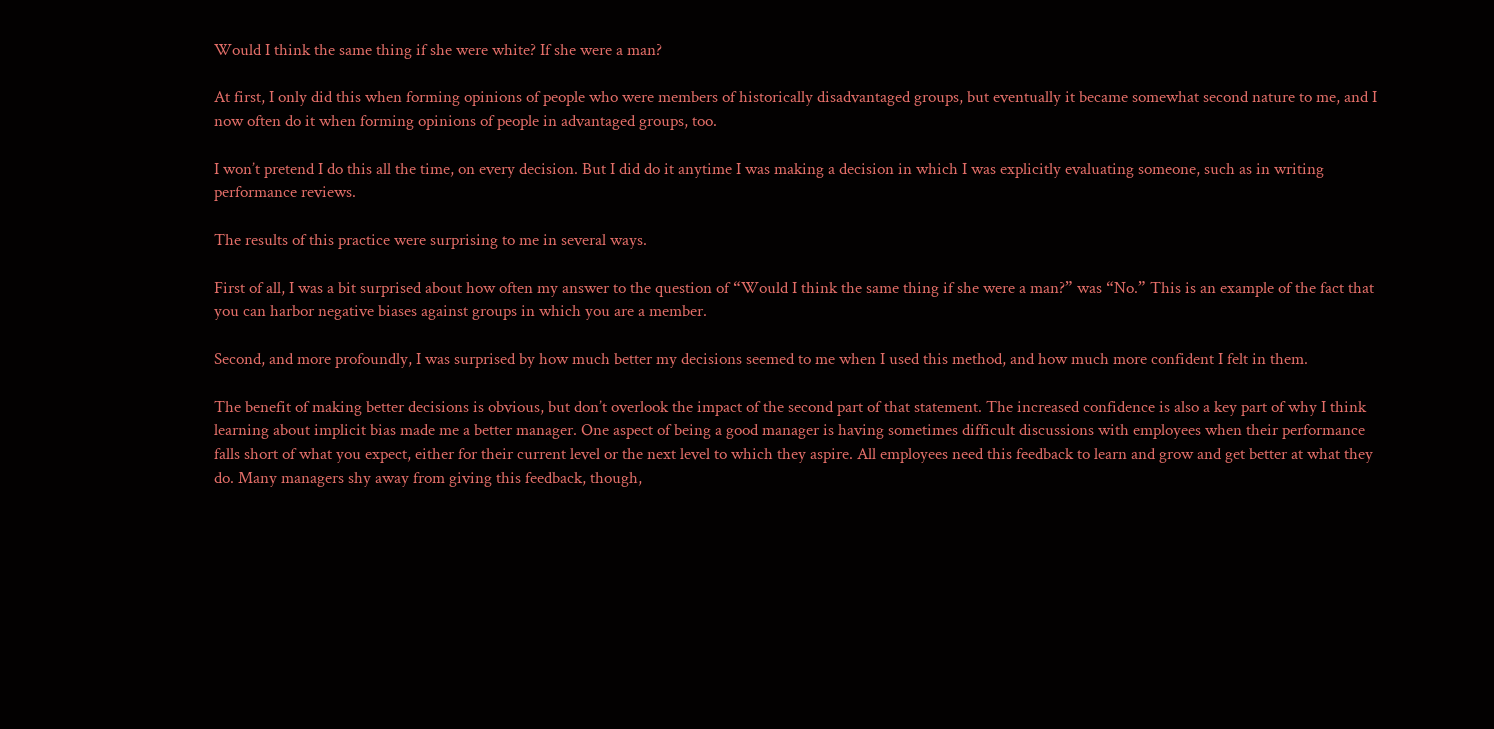Would I think the same thing if she were white? If she were a man?

At first, I only did this when forming opinions of people who were members of historically disadvantaged groups, but eventually it became somewhat second nature to me, and I now often do it when forming opinions of people in advantaged groups, too.

I won’t pretend I do this all the time, on every decision. But I did do it anytime I was making a decision in which I was explicitly evaluating someone, such as in writing performance reviews.

The results of this practice were surprising to me in several ways.

First of all, I was a bit surprised about how often my answer to the question of “Would I think the same thing if she were a man?” was “No.” This is an example of the fact that you can harbor negative biases against groups in which you are a member.

Second, and more profoundly, I was surprised by how much better my decisions seemed to me when I used this method, and how much more confident I felt in them.

The benefit of making better decisions is obvious, but don’t overlook the impact of the second part of that statement. The increased confidence is also a key part of why I think learning about implicit bias made me a better manager. One aspect of being a good manager is having sometimes difficult discussions with employees when their performance falls short of what you expect, either for their current level or the next level to which they aspire. All employees need this feedback to learn and grow and get better at what they do. Many managers shy away from giving this feedback, though,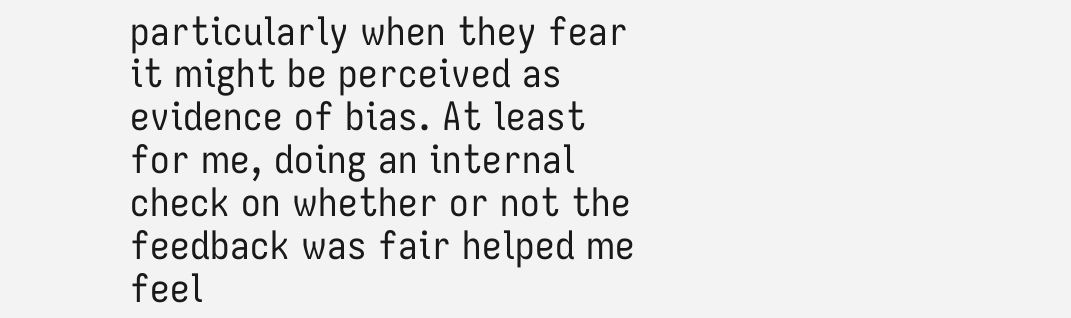particularly when they fear it might be perceived as evidence of bias. At least for me, doing an internal check on whether or not the feedback was fair helped me feel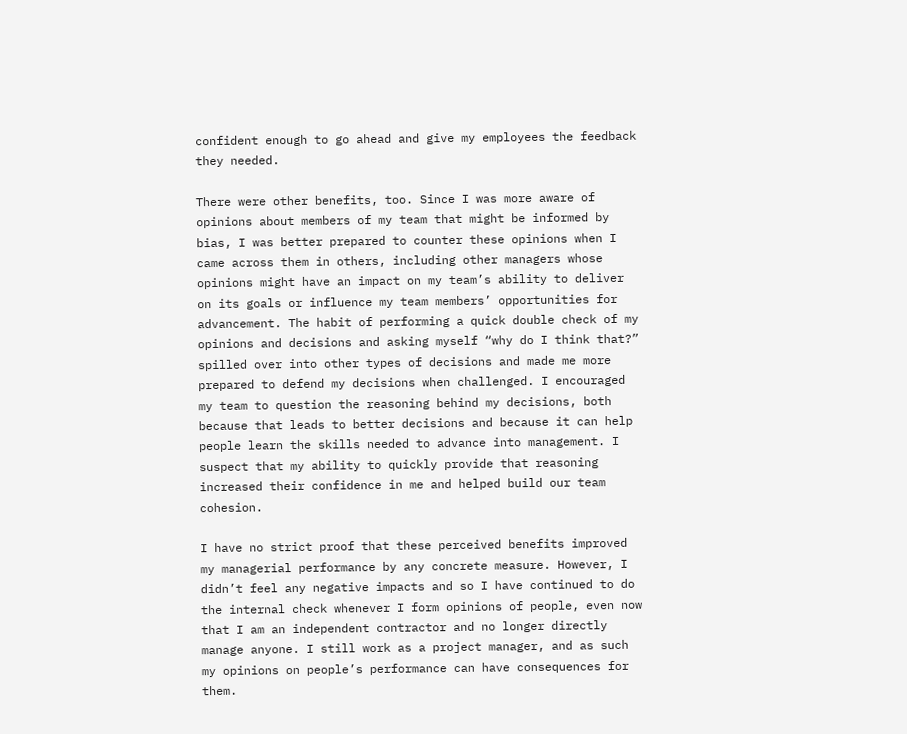confident enough to go ahead and give my employees the feedback they needed.

There were other benefits, too. Since I was more aware of opinions about members of my team that might be informed by bias, I was better prepared to counter these opinions when I came across them in others, including other managers whose opinions might have an impact on my team’s ability to deliver on its goals or influence my team members’ opportunities for advancement. The habit of performing a quick double check of my opinions and decisions and asking myself “why do I think that?” spilled over into other types of decisions and made me more prepared to defend my decisions when challenged. I encouraged my team to question the reasoning behind my decisions, both because that leads to better decisions and because it can help people learn the skills needed to advance into management. I suspect that my ability to quickly provide that reasoning increased their confidence in me and helped build our team cohesion.

I have no strict proof that these perceived benefits improved my managerial performance by any concrete measure. However, I didn’t feel any negative impacts and so I have continued to do the internal check whenever I form opinions of people, even now that I am an independent contractor and no longer directly manage anyone. I still work as a project manager, and as such my opinions on people’s performance can have consequences for them.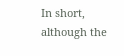In short, although the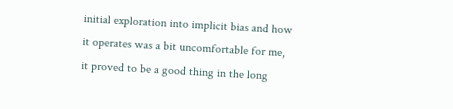initial exploration into implicit bias and how it operates was a bit uncomfortable for me, it proved to be a good thing in the long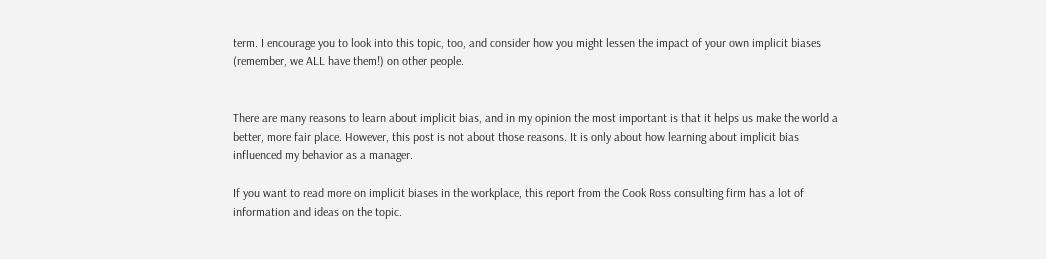term. I encourage you to look into this topic, too, and consider how you might lessen the impact of your own implicit biases (remember, we ALL have them!) on other people.


There are many reasons to learn about implicit bias, and in my opinion the most important is that it helps us make the world a better, more fair place. However, this post is not about those reasons. It is only about how learning about implicit bias influenced my behavior as a manager.

If you want to read more on implicit biases in the workplace, this report from the Cook Ross consulting firm has a lot of information and ideas on the topic.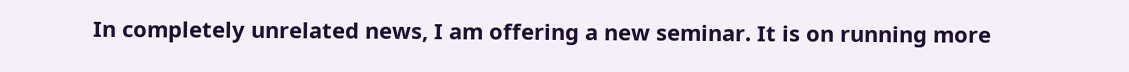In completely unrelated news, I am offering a new seminar. It is on running more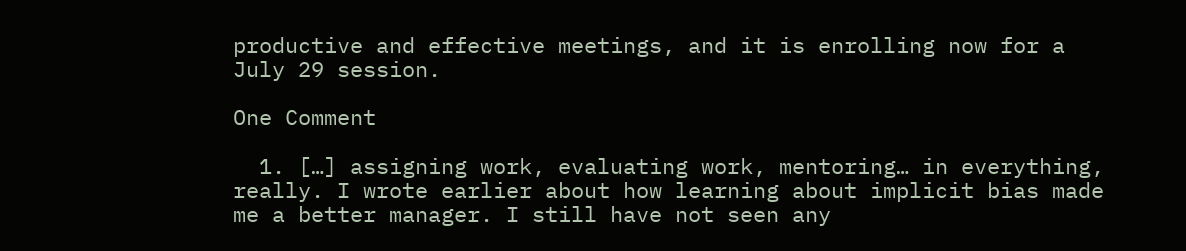productive and effective meetings, and it is enrolling now for a July 29 session.

One Comment

  1. […] assigning work, evaluating work, mentoring… in everything, really. I wrote earlier about how learning about implicit bias made me a better manager. I still have not seen any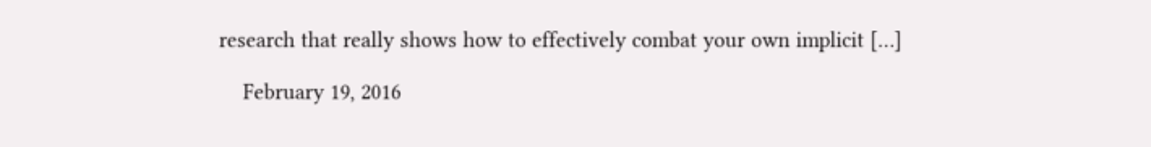research that really shows how to effectively combat your own implicit […]

    February 19, 2016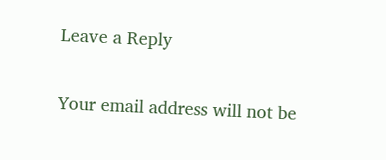Leave a Reply

Your email address will not be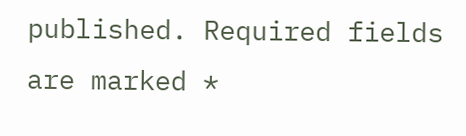published. Required fields are marked *